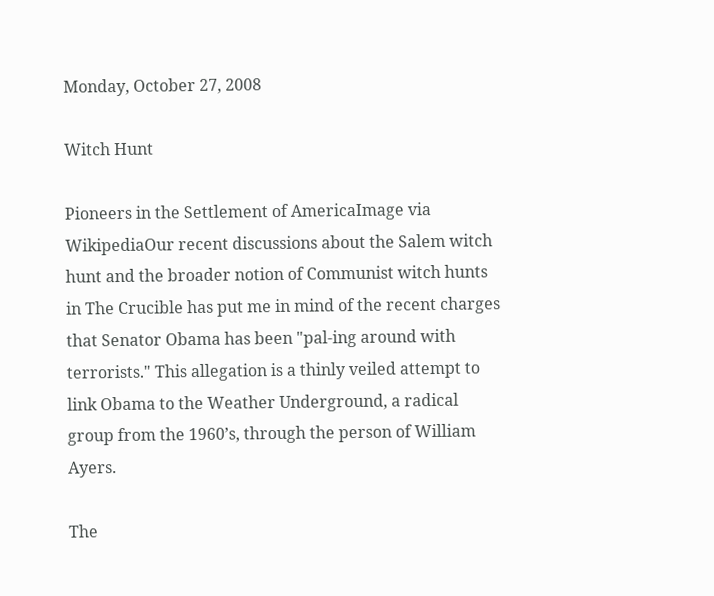Monday, October 27, 2008

Witch Hunt

Pioneers in the Settlement of AmericaImage via WikipediaOur recent discussions about the Salem witch hunt and the broader notion of Communist witch hunts in The Crucible has put me in mind of the recent charges that Senator Obama has been "pal-ing around with terrorists." This allegation is a thinly veiled attempt to link Obama to the Weather Underground, a radical group from the 1960’s, through the person of William Ayers.

The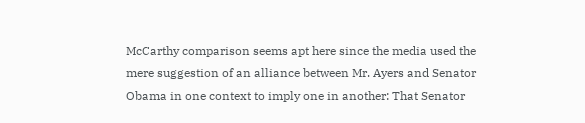McCarthy comparison seems apt here since the media used the mere suggestion of an alliance between Mr. Ayers and Senator Obama in one context to imply one in another: That Senator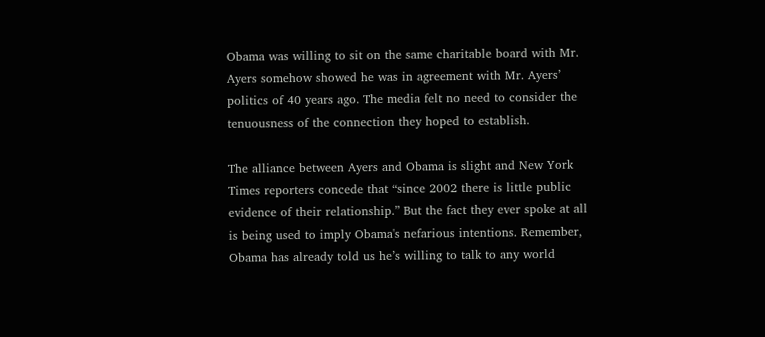Obama was willing to sit on the same charitable board with Mr. Ayers somehow showed he was in agreement with Mr. Ayers’ politics of 40 years ago. The media felt no need to consider the tenuousness of the connection they hoped to establish.

The alliance between Ayers and Obama is slight and New York Times reporters concede that “since 2002 there is little public evidence of their relationship.” But the fact they ever spoke at all is being used to imply Obama's nefarious intentions. Remember, Obama has already told us he’s willing to talk to any world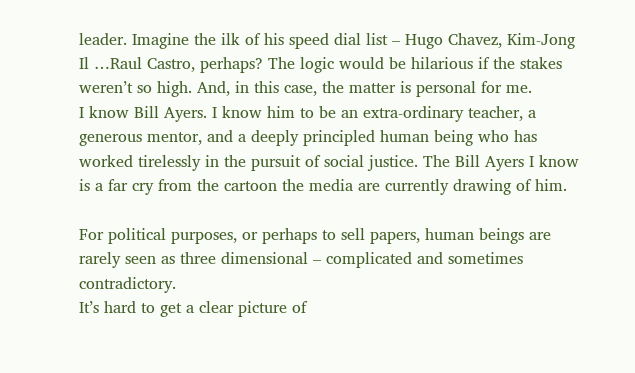leader. Imagine the ilk of his speed dial list – Hugo Chavez, Kim-Jong Il …Raul Castro, perhaps? The logic would be hilarious if the stakes weren’t so high. And, in this case, the matter is personal for me.
I know Bill Ayers. I know him to be an extra-ordinary teacher, a generous mentor, and a deeply principled human being who has worked tirelessly in the pursuit of social justice. The Bill Ayers I know is a far cry from the cartoon the media are currently drawing of him.

For political purposes, or perhaps to sell papers, human beings are rarely seen as three dimensional – complicated and sometimes contradictory.
It’s hard to get a clear picture of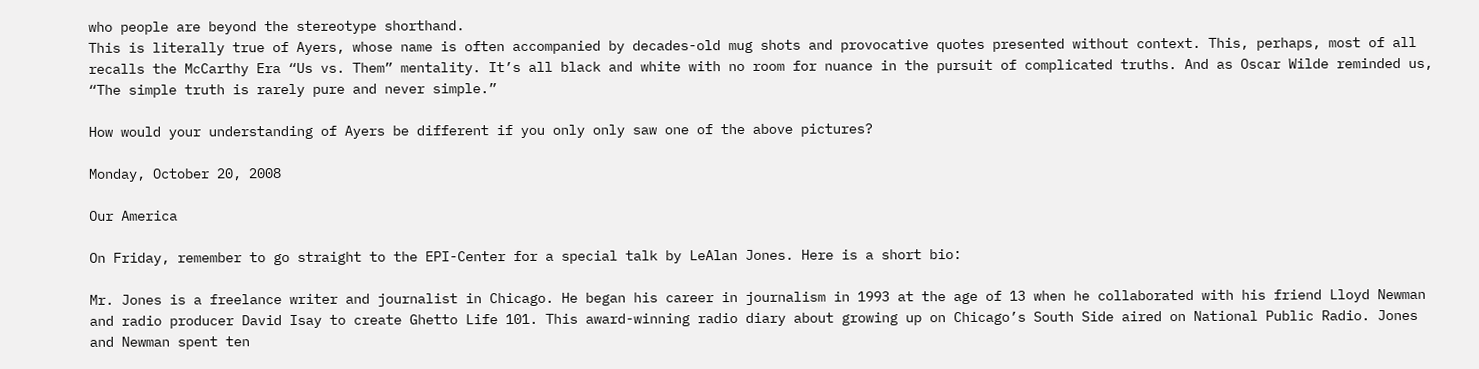who people are beyond the stereotype shorthand.
This is literally true of Ayers, whose name is often accompanied by decades-old mug shots and provocative quotes presented without context. This, perhaps, most of all recalls the McCarthy Era “Us vs. Them” mentality. It’s all black and white with no room for nuance in the pursuit of complicated truths. And as Oscar Wilde reminded us, “The simple truth is rarely pure and never simple.”

How would your understanding of Ayers be different if you only only saw one of the above pictures?

Monday, October 20, 2008

Our America

On Friday, remember to go straight to the EPI-Center for a special talk by LeAlan Jones. Here is a short bio:

Mr. Jones is a freelance writer and journalist in Chicago. He began his career in journalism in 1993 at the age of 13 when he collaborated with his friend Lloyd Newman and radio producer David Isay to create Ghetto Life 101. This award-winning radio diary about growing up on Chicago’s South Side aired on National Public Radio. Jones and Newman spent ten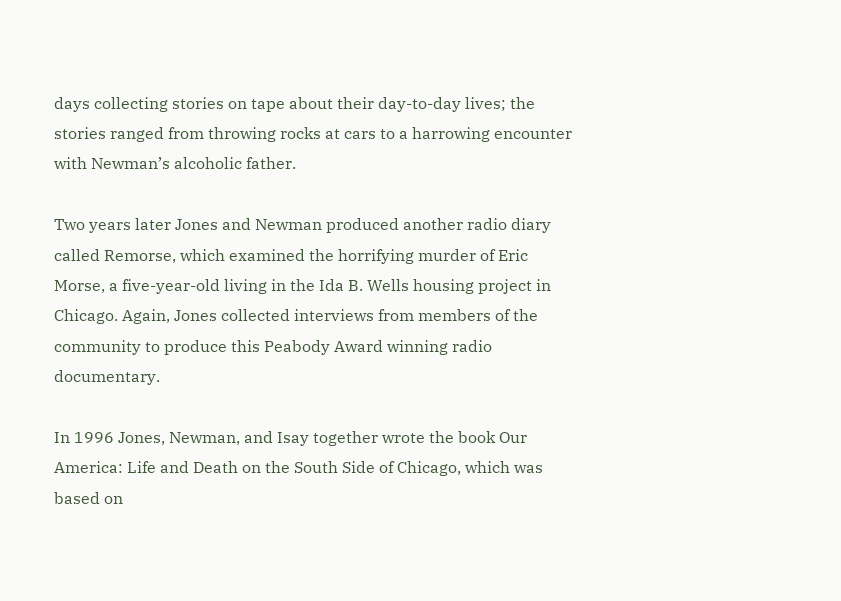days collecting stories on tape about their day-to-day lives; the stories ranged from throwing rocks at cars to a harrowing encounter with Newman’s alcoholic father.

Two years later Jones and Newman produced another radio diary called Remorse, which examined the horrifying murder of Eric Morse, a five-year-old living in the Ida B. Wells housing project in Chicago. Again, Jones collected interviews from members of the community to produce this Peabody Award winning radio documentary.

In 1996 Jones, Newman, and Isay together wrote the book Our America: Life and Death on the South Side of Chicago, which was based on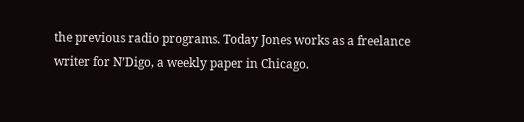the previous radio programs. Today Jones works as a freelance writer for N’Digo, a weekly paper in Chicago.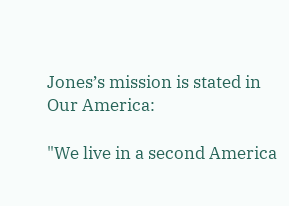Jones’s mission is stated in Our America:

"We live in a second America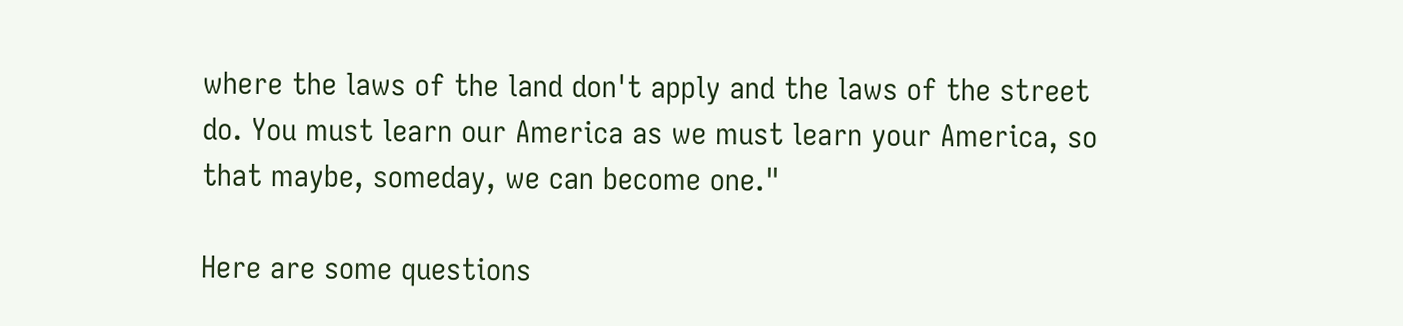where the laws of the land don't apply and the laws of the street do. You must learn our America as we must learn your America, so that maybe, someday, we can become one."

Here are some questions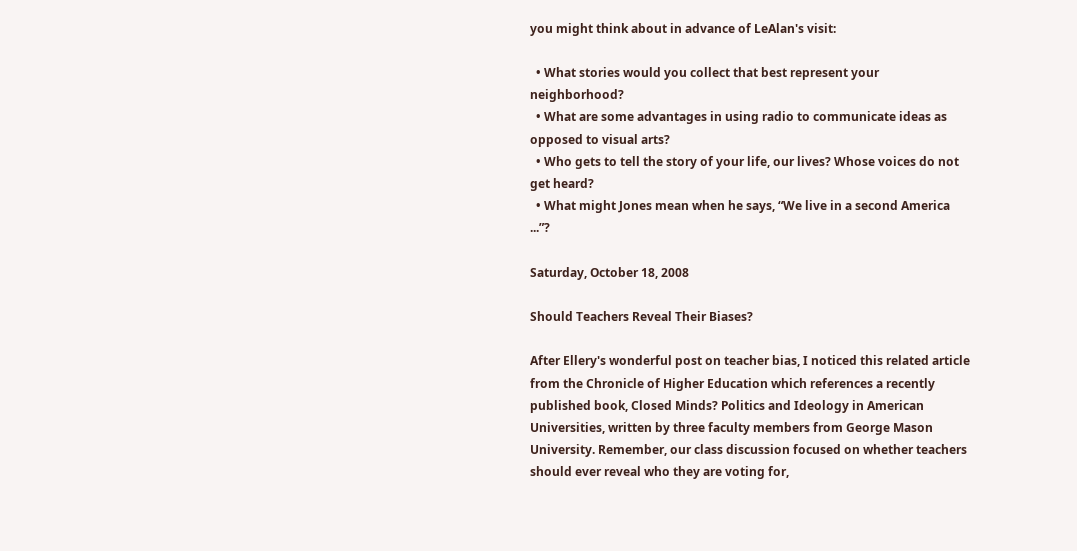you might think about in advance of LeAlan's visit:

  • What stories would you collect that best represent your neighborhood?
  • What are some advantages in using radio to communicate ideas as opposed to visual arts?
  • Who gets to tell the story of your life, our lives? Whose voices do not get heard?
  • What might Jones mean when he says, “We live in a second America ...”?

Saturday, October 18, 2008

Should Teachers Reveal Their Biases?

After Ellery's wonderful post on teacher bias, I noticed this related article from the Chronicle of Higher Education which references a recently published book, Closed Minds? Politics and Ideology in American Universities, written by three faculty members from George Mason University. Remember, our class discussion focused on whether teachers should ever reveal who they are voting for,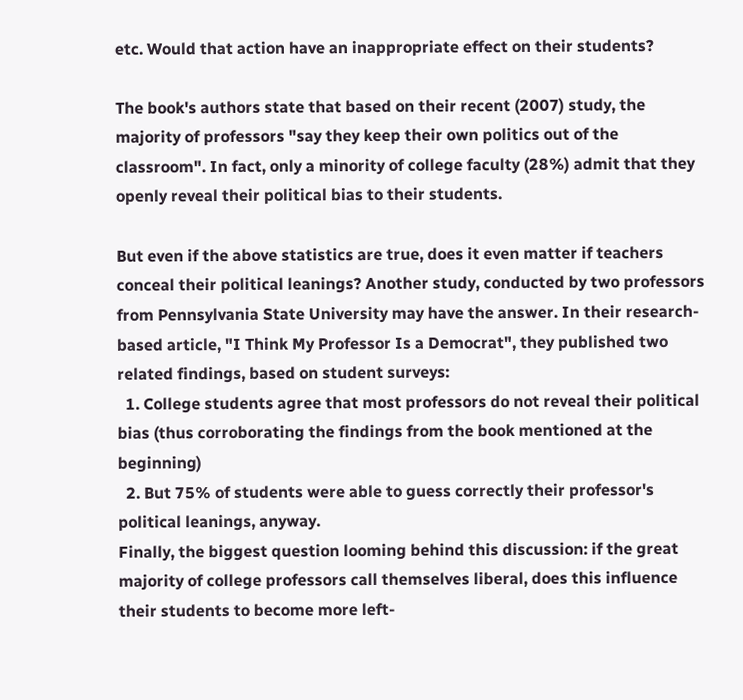etc. Would that action have an inappropriate effect on their students?

The book's authors state that based on their recent (2007) study, the majority of professors "say they keep their own politics out of the classroom". In fact, only a minority of college faculty (28%) admit that they openly reveal their political bias to their students.

But even if the above statistics are true, does it even matter if teachers conceal their political leanings? Another study, conducted by two professors from Pennsylvania State University may have the answer. In their research-based article, "I Think My Professor Is a Democrat", they published two related findings, based on student surveys:
  1. College students agree that most professors do not reveal their political bias (thus corroborating the findings from the book mentioned at the beginning)
  2. But 75% of students were able to guess correctly their professor's political leanings, anyway.
Finally, the biggest question looming behind this discussion: if the great majority of college professors call themselves liberal, does this influence their students to become more left-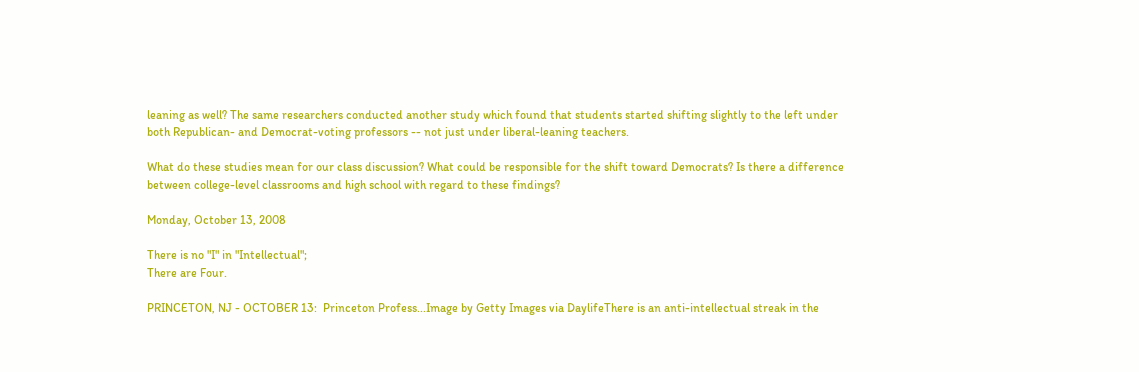leaning as well? The same researchers conducted another study which found that students started shifting slightly to the left under both Republican- and Democrat-voting professors -- not just under liberal-leaning teachers.

What do these studies mean for our class discussion? What could be responsible for the shift toward Democrats? Is there a difference between college-level classrooms and high school with regard to these findings?

Monday, October 13, 2008

There is no "I" in "Intellectual";
There are Four.

PRINCETON, NJ - OCTOBER 13:  Princeton Profess...Image by Getty Images via DaylifeThere is an anti-intellectual streak in the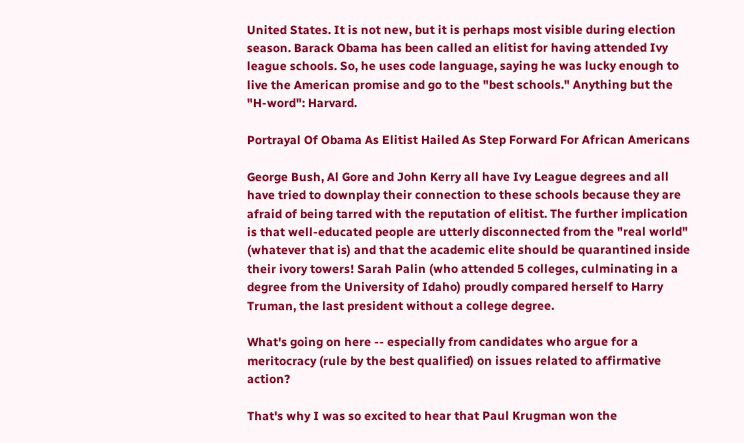United States. It is not new, but it is perhaps most visible during election season. Barack Obama has been called an elitist for having attended Ivy league schools. So, he uses code language, saying he was lucky enough to live the American promise and go to the "best schools." Anything but the "H-word": Harvard.

Portrayal Of Obama As Elitist Hailed As Step Forward For African Americans

George Bush, Al Gore and John Kerry all have Ivy League degrees and all have tried to downplay their connection to these schools because they are afraid of being tarred with the reputation of elitist. The further implication is that well-educated people are utterly disconnected from the "real world" (whatever that is) and that the academic elite should be quarantined inside their ivory towers! Sarah Palin (who attended 5 colleges, culminating in a degree from the University of Idaho) proudly compared herself to Harry Truman, the last president without a college degree.

What's going on here -- especially from candidates who argue for a meritocracy (rule by the best qualified) on issues related to affirmative action?

That's why I was so excited to hear that Paul Krugman won the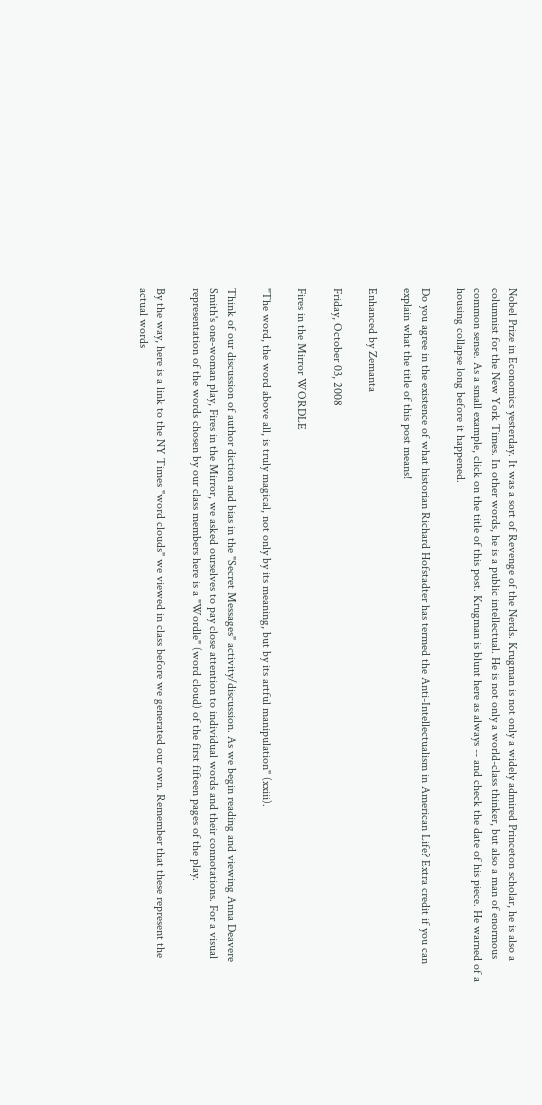Nobel Prize in Economics yesterday. It was a sort of Revenge of the Nerds. Krugman is not only a widely admired Princeton scholar, he is also a columnist for the New York Times. In other words, he is a public intellectual. He is not only a world-class thinker, but also a man of enormous common sense. As a small example, click on the title of this post. Krugman is blunt here as always -- and check the date of his piece. He warned of a housing collapse long before it happened.

Do you agree in the existence of what historian Richard Hofstadter has termed the Anti-Intellectualism in American Life? Extra credit if you can explain what the title of this post means!

Enhanced by Zemanta

Friday, October 03, 2008

Fires in the Mirror WORDLE

"The word, the word above all, is truly magical, not only by its meaning, but by its artful manipulation" (xxiii).

Think of our discussion of author diction and bias in the "Secret Messages" activity/discussion. As we begin reading and viewing Anna Deavere Smith's one-woman play, Fires in the Mirror, we asked ourselves to pay close attention to individual words and their connotations. For a visual representation of the words chosen by our class members here is a "Wordle" (word cloud) of the first fifteen pages of the play.

By the way, here is a link to the NY Times "word clouds" we viewed in class before we generated our own. Remember that these represent the actual words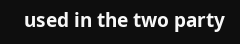used in the two party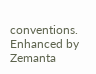conventions.
Enhanced by Zemanta